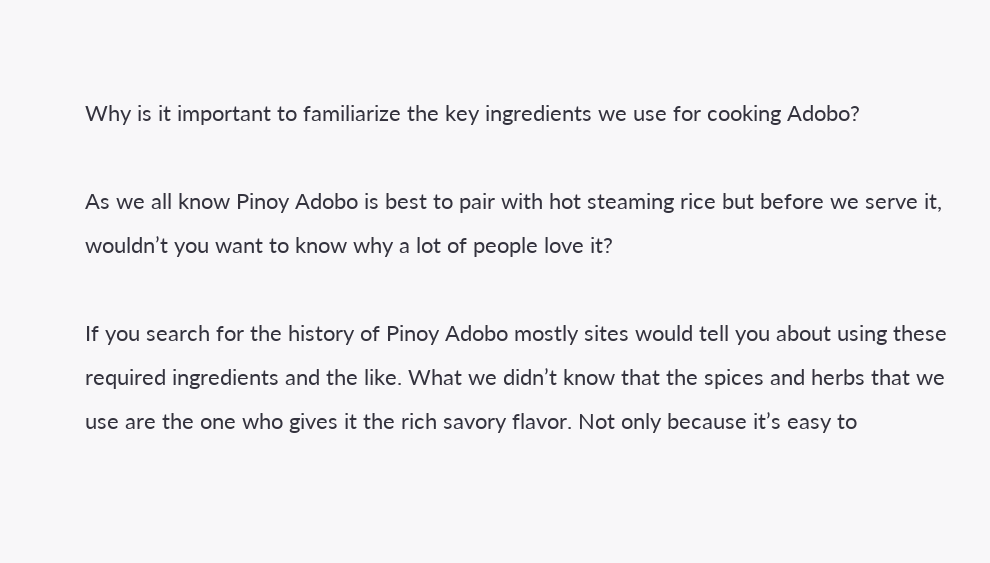Why is it important to familiarize the key ingredients we use for cooking Adobo?

As we all know Pinoy Adobo is best to pair with hot steaming rice but before we serve it, wouldn’t you want to know why a lot of people love it?

If you search for the history of Pinoy Adobo mostly sites would tell you about using these required ingredients and the like. What we didn’t know that the spices and herbs that we use are the one who gives it the rich savory flavor. Not only because it’s easy to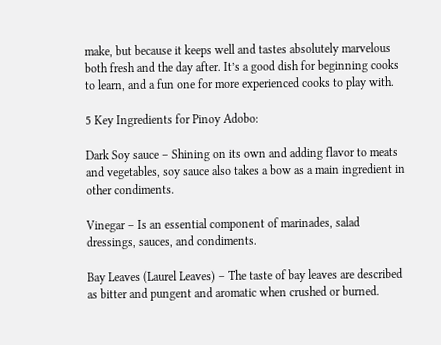make, but because it keeps well and tastes absolutely marvelous both fresh and the day after. It’s a good dish for beginning cooks to learn, and a fun one for more experienced cooks to play with.

5 Key Ingredients for Pinoy Adobo:

Dark Soy sauce – Shining on its own and adding flavor to meats and vegetables, soy sauce also takes a bow as a main ingredient in other condiments.

Vinegar – Is an essential component of marinades, salad dressings, sauces, and condiments.

Bay Leaves (Laurel Leaves) – The taste of bay leaves are described as bitter and pungent and aromatic when crushed or burned.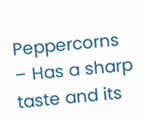Peppercorns – Has a sharp taste and its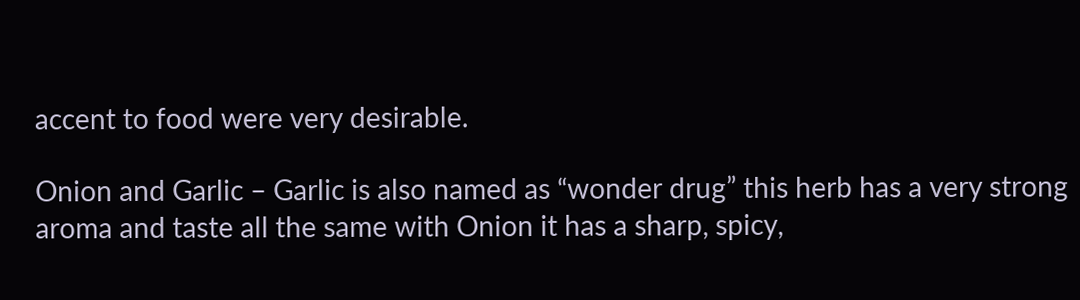accent to food were very desirable.

Onion and Garlic – Garlic is also named as “wonder drug” this herb has a very strong aroma and taste all the same with Onion it has a sharp, spicy,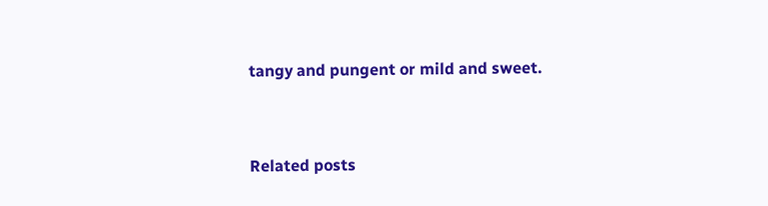tangy and pungent or mild and sweet.


Related posts